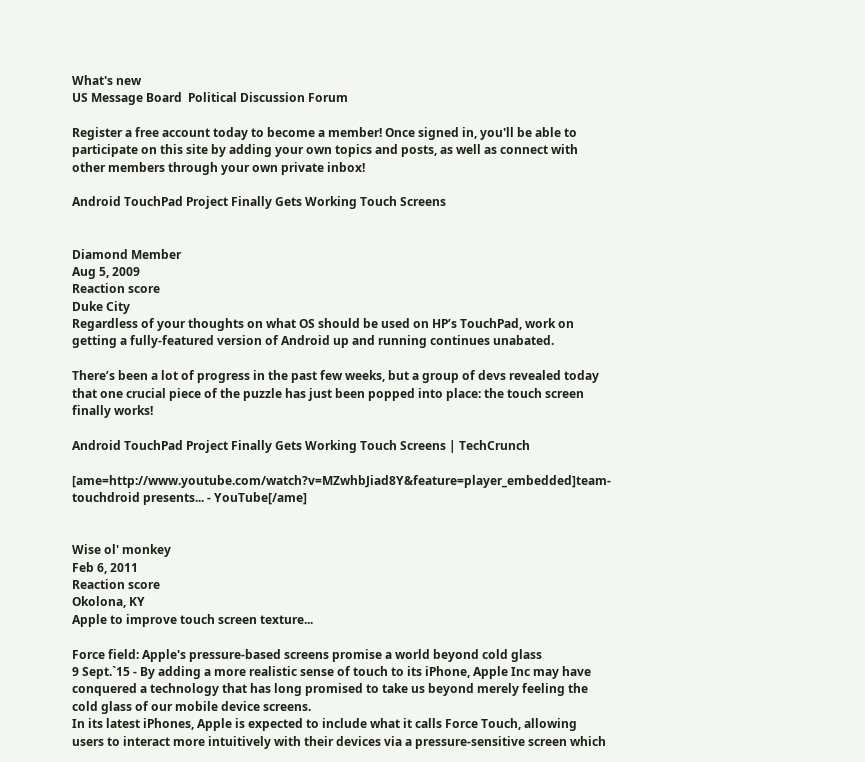What's new
US Message Board  Political Discussion Forum

Register a free account today to become a member! Once signed in, you'll be able to participate on this site by adding your own topics and posts, as well as connect with other members through your own private inbox!

Android TouchPad Project Finally Gets Working Touch Screens


Diamond Member
Aug 5, 2009
Reaction score
Duke City
Regardless of your thoughts on what OS should be used on HP’s TouchPad, work on getting a fully-featured version of Android up and running continues unabated.

There’s been a lot of progress in the past few weeks, but a group of devs revealed today that one crucial piece of the puzzle has just been popped into place: the touch screen finally works!

Android TouchPad Project Finally Gets Working Touch Screens | TechCrunch

[ame=http://www.youtube.com/watch?v=MZwhbJiad8Y&feature=player_embedded]team-touchdroid presents... - YouTube[/ame]


Wise ol' monkey
Feb 6, 2011
Reaction score
Okolona, KY
Apple to improve touch screen texture...

Force field: Apple's pressure-based screens promise a world beyond cold glass
9 Sept.`15 - By adding a more realistic sense of touch to its iPhone, Apple Inc may have conquered a technology that has long promised to take us beyond merely feeling the cold glass of our mobile device screens.
In its latest iPhones, Apple is expected to include what it calls Force Touch, allowing users to interact more intuitively with their devices via a pressure-sensitive screen which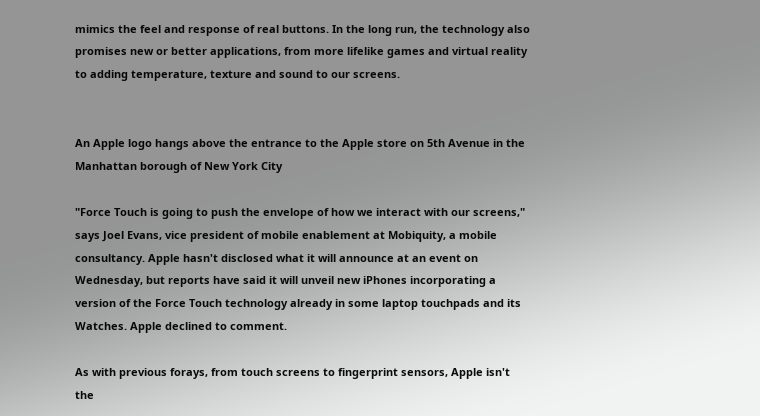mimics the feel and response of real buttons. In the long run, the technology also promises new or better applications, from more lifelike games and virtual reality to adding temperature, texture and sound to our screens.


An Apple logo hangs above the entrance to the Apple store on 5th Avenue in the Manhattan borough of New York City

"Force Touch is going to push the envelope of how we interact with our screens," says Joel Evans, vice president of mobile enablement at Mobiquity, a mobile consultancy. Apple hasn't disclosed what it will announce at an event on Wednesday, but reports have said it will unveil new iPhones incorporating a version of the Force Touch technology already in some laptop touchpads and its Watches. Apple declined to comment.

As with previous forays, from touch screens to fingerprint sensors, Apple isn't the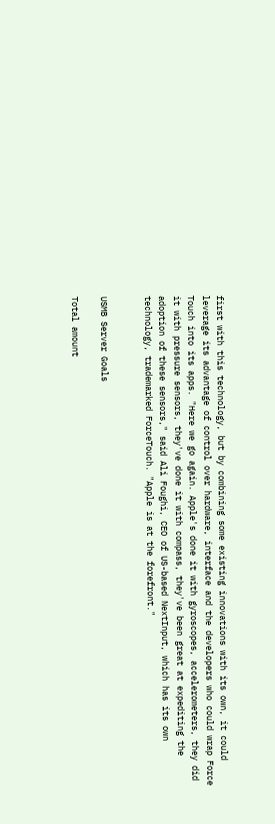first with this technology, but by combining some existing innovations with its own, it could leverage its advantage of control over hardware, interface and the developers who could wrap Force Touch into its apps. "Here we go again. Apple's done it with gyroscopes, accelerometers, they did it with pressure sensors, they've done it with compass, they've been great at expediting the adoption of these sensors," said Ali Foughi, CEO of US-based NextInput, which has its own technology, trademarked ForceTouch. "Apple is at the forefront."


USMB Server Goals

Total amount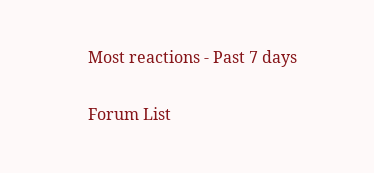Most reactions - Past 7 days

Forum List